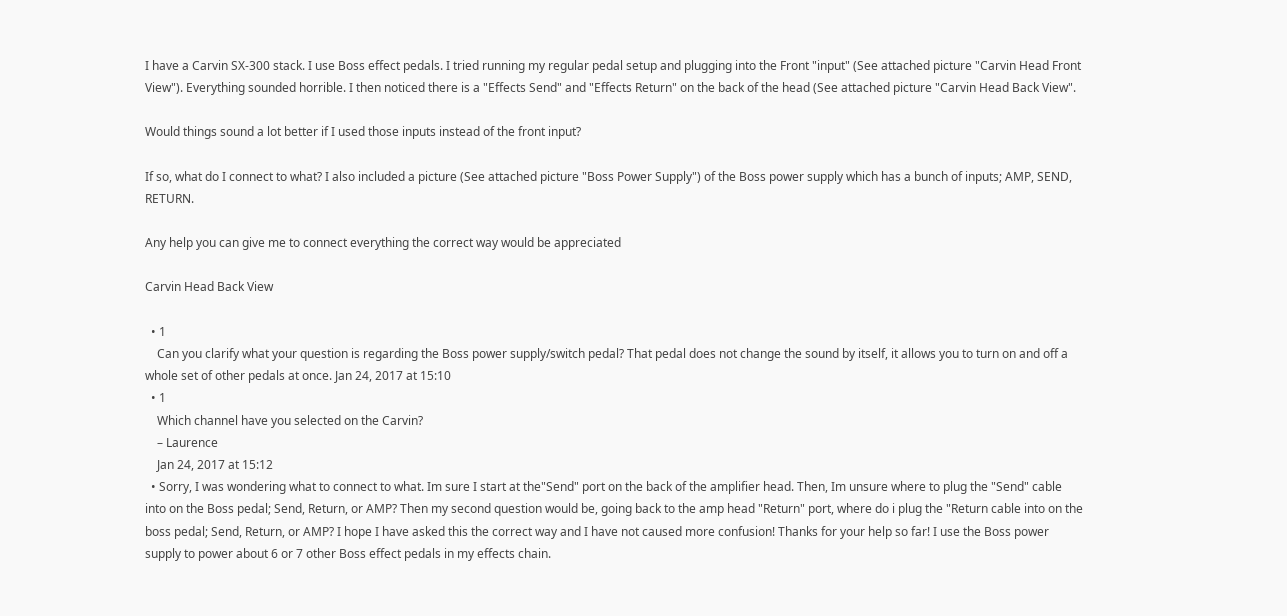I have a Carvin SX-300 stack. I use Boss effect pedals. I tried running my regular pedal setup and plugging into the Front "input" (See attached picture "Carvin Head Front View"). Everything sounded horrible. I then noticed there is a "Effects Send" and "Effects Return" on the back of the head (See attached picture "Carvin Head Back View".

Would things sound a lot better if I used those inputs instead of the front input?

If so, what do I connect to what? I also included a picture (See attached picture "Boss Power Supply") of the Boss power supply which has a bunch of inputs; AMP, SEND, RETURN.

Any help you can give me to connect everything the correct way would be appreciated

Carvin Head Back View

  • 1
    Can you clarify what your question is regarding the Boss power supply/switch pedal? That pedal does not change the sound by itself, it allows you to turn on and off a whole set of other pedals at once. Jan 24, 2017 at 15:10
  • 1
    Which channel have you selected on the Carvin?
    – Laurence
    Jan 24, 2017 at 15:12
  • Sorry, I was wondering what to connect to what. Im sure I start at the"Send" port on the back of the amplifier head. Then, Im unsure where to plug the "Send" cable into on the Boss pedal; Send, Return, or AMP? Then my second question would be, going back to the amp head "Return" port, where do i plug the "Return cable into on the boss pedal; Send, Return, or AMP? I hope I have asked this the correct way and I have not caused more confusion! Thanks for your help so far! I use the Boss power supply to power about 6 or 7 other Boss effect pedals in my effects chain.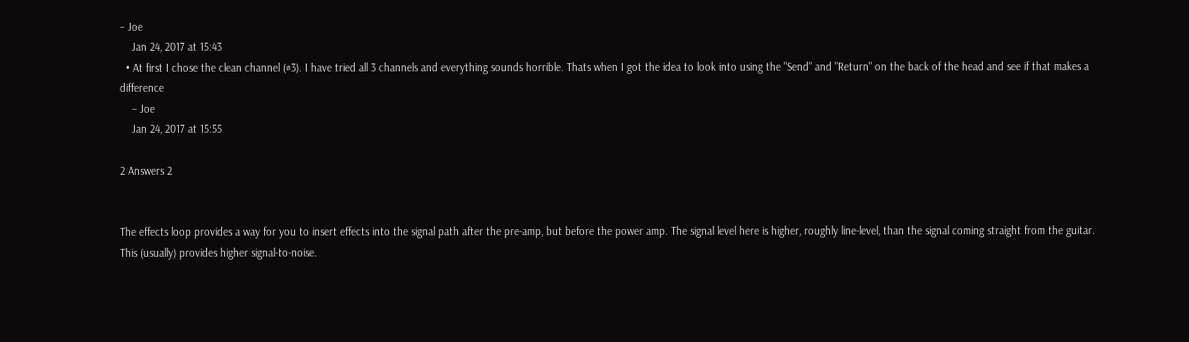– Joe
    Jan 24, 2017 at 15:43
  • At first I chose the clean channel (#3). I have tried all 3 channels and everything sounds horrible. Thats when I got the idea to look into using the "Send" and "Return" on the back of the head and see if that makes a difference
    – Joe
    Jan 24, 2017 at 15:55

2 Answers 2


The effects loop provides a way for you to insert effects into the signal path after the pre-amp, but before the power amp. The signal level here is higher, roughly line-level, than the signal coming straight from the guitar. This (usually) provides higher signal-to-noise.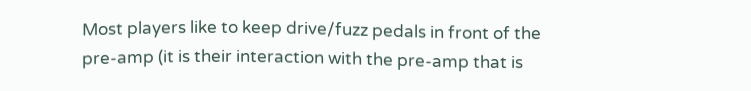Most players like to keep drive/fuzz pedals in front of the pre-amp (it is their interaction with the pre-amp that is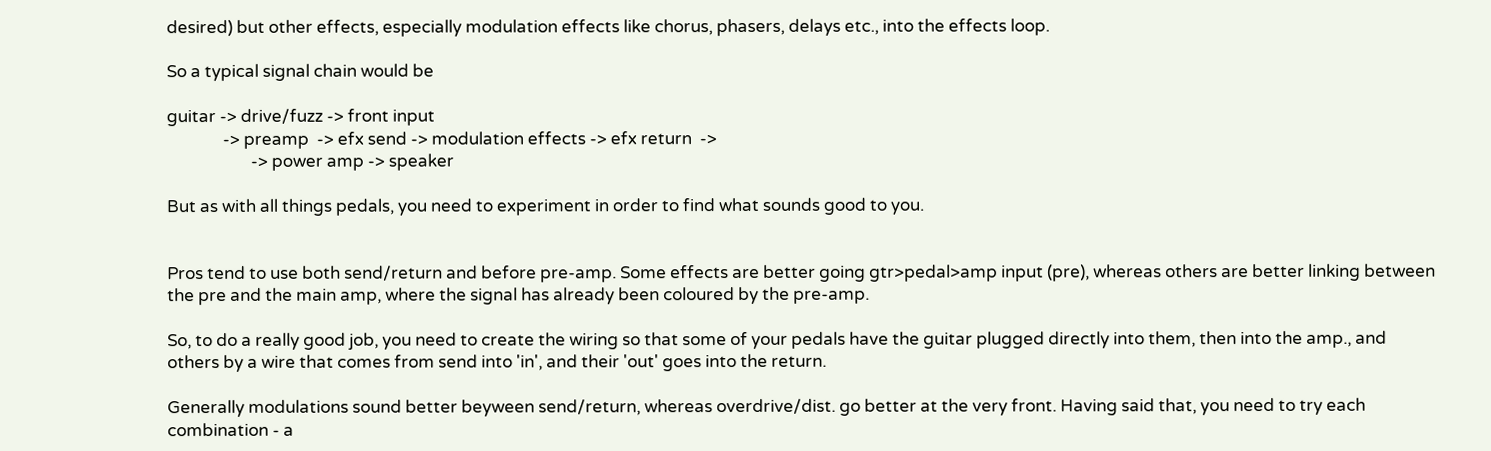desired) but other effects, especially modulation effects like chorus, phasers, delays etc., into the effects loop.

So a typical signal chain would be

guitar -> drive/fuzz -> front input
              -> preamp  -> efx send -> modulation effects -> efx return  ->
                     -> power amp -> speaker

But as with all things pedals, you need to experiment in order to find what sounds good to you.


Pros tend to use both send/return and before pre-amp. Some effects are better going gtr>pedal>amp input (pre), whereas others are better linking between the pre and the main amp, where the signal has already been coloured by the pre-amp.

So, to do a really good job, you need to create the wiring so that some of your pedals have the guitar plugged directly into them, then into the amp., and others by a wire that comes from send into 'in', and their 'out' goes into the return.

Generally modulations sound better beyween send/return, whereas overdrive/dist. go better at the very front. Having said that, you need to try each combination - a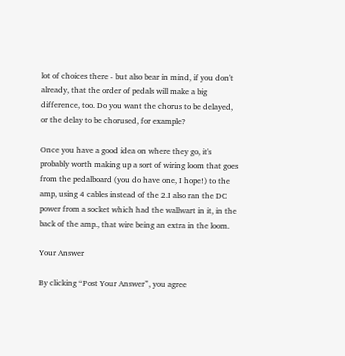lot of choices there - but also bear in mind, if you don't already, that the order of pedals will make a big difference, too. Do you want the chorus to be delayed, or the delay to be chorused, for example?

Once you have a good idea on where they go, it's probably worth making up a sort of wiring loom that goes from the pedalboard (you do have one, I hope!) to the amp, using 4 cables instead of the 2.I also ran the DC power from a socket which had the wallwart in it, in the back of the amp., that wire being an extra in the loom.

Your Answer

By clicking “Post Your Answer”, you agree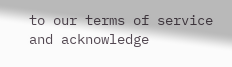to our terms of service and acknowledge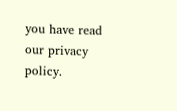you have read our privacy policy.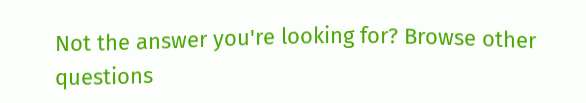Not the answer you're looking for? Browse other questions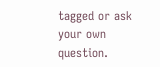tagged or ask your own question.